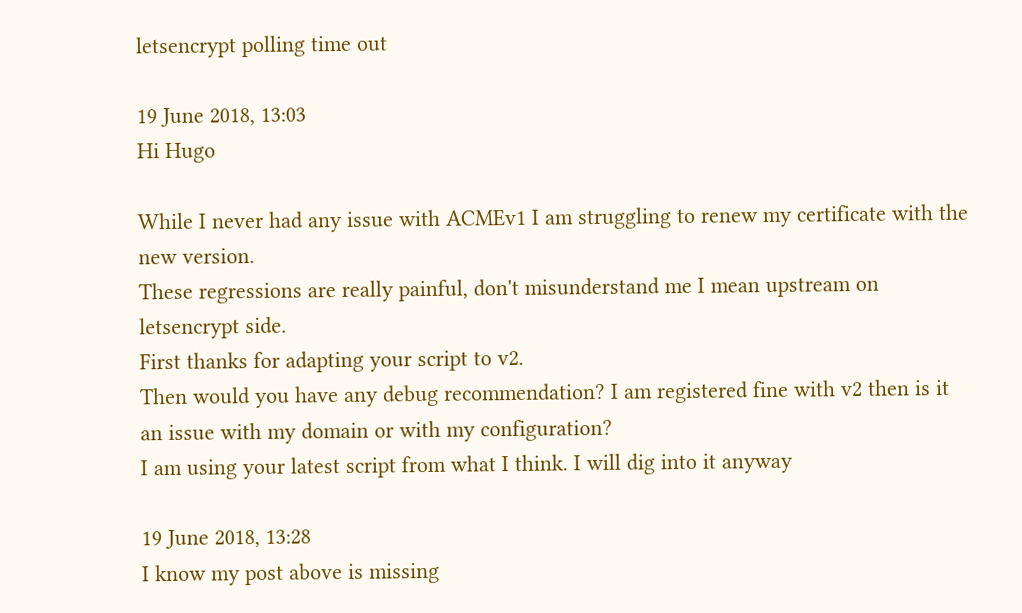letsencrypt polling time out

19 June 2018, 13:03
Hi Hugo

While I never had any issue with ACMEv1 I am struggling to renew my certificate with the new version.
These regressions are really painful, don't misunderstand me I mean upstream on letsencrypt side.
First thanks for adapting your script to v2.
Then would you have any debug recommendation? I am registered fine with v2 then is it an issue with my domain or with my configuration?
I am using your latest script from what I think. I will dig into it anyway

19 June 2018, 13:28
I know my post above is missing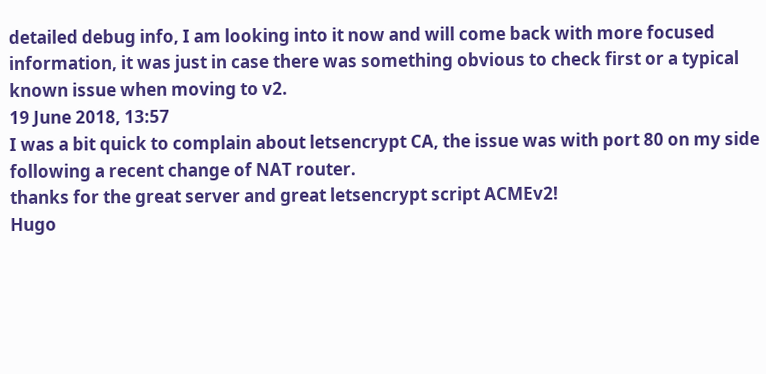detailed debug info, I am looking into it now and will come back with more focused information, it was just in case there was something obvious to check first or a typical known issue when moving to v2.
19 June 2018, 13:57
I was a bit quick to complain about letsencrypt CA, the issue was with port 80 on my side following a recent change of NAT router.
thanks for the great server and great letsencrypt script ACMEv2!
Hugo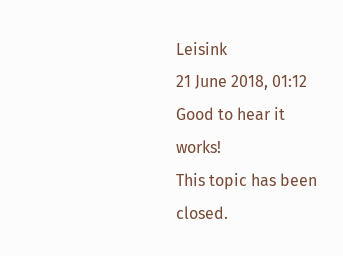Leisink
21 June 2018, 01:12
Good to hear it works!
This topic has been closed.